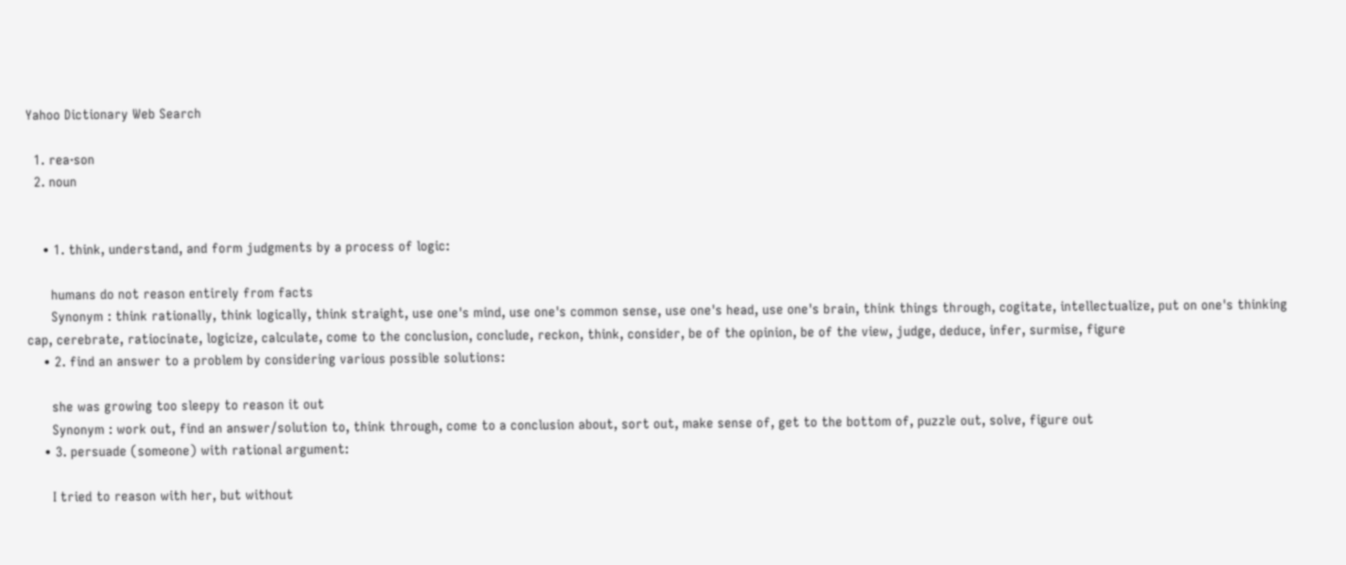Yahoo Dictionary Web Search

  1. rea·son
  2. noun


    • 1. think, understand, and form judgments by a process of logic:

      humans do not reason entirely from facts
      Synonym : think rationally, think logically, think straight, use one's mind, use one's common sense, use one's head, use one's brain, think things through, cogitate, intellectualize, put on one's thinking cap, cerebrate, ratiocinate, logicize, calculate, come to the conclusion, conclude, reckon, think, consider, be of the opinion, be of the view, judge, deduce, infer, surmise, figure
    • 2. find an answer to a problem by considering various possible solutions:

      she was growing too sleepy to reason it out
      Synonym : work out, find an answer/solution to, think through, come to a conclusion about, sort out, make sense of, get to the bottom of, puzzle out, solve, figure out
    • 3. persuade (someone) with rational argument:

      I tried to reason with her, but without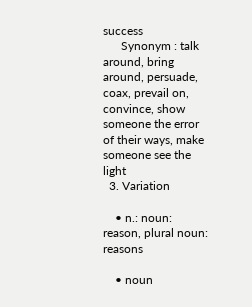success
      Synonym : talk around, bring around, persuade, coax, prevail on, convince, show someone the error of their ways, make someone see the light
  3. Variation

    • n.: noun: reason, plural noun: reasons

    • noun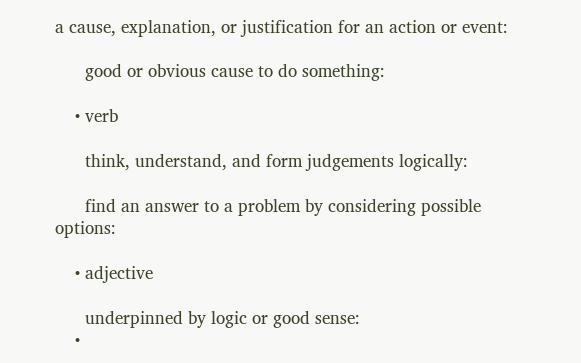a cause, explanation, or justification for an action or event:

      good or obvious cause to do something:

    • verb

      think, understand, and form judgements logically:

      find an answer to a problem by considering possible options:

    • adjective

      underpinned by logic or good sense:
    •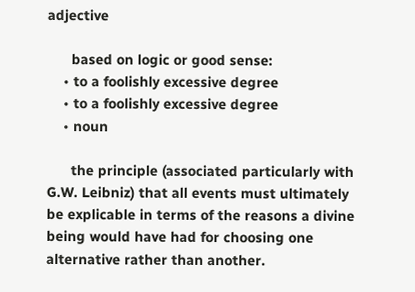adjective

      based on logic or good sense:
    • to a foolishly excessive degree
    • to a foolishly excessive degree
    • noun

      the principle (associated particularly with G.W. Leibniz) that all events must ultimately be explicable in terms of the reasons a divine being would have had for choosing one alternative rather than another.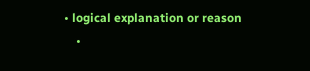• logical explanation or reason
    •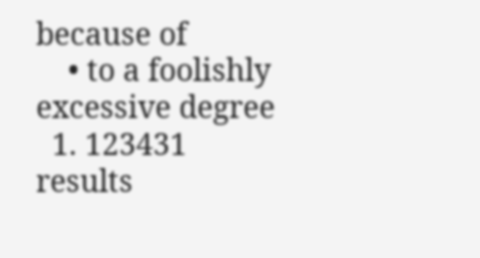because of
    • to a foolishly excessive degree
  1. 123431 results